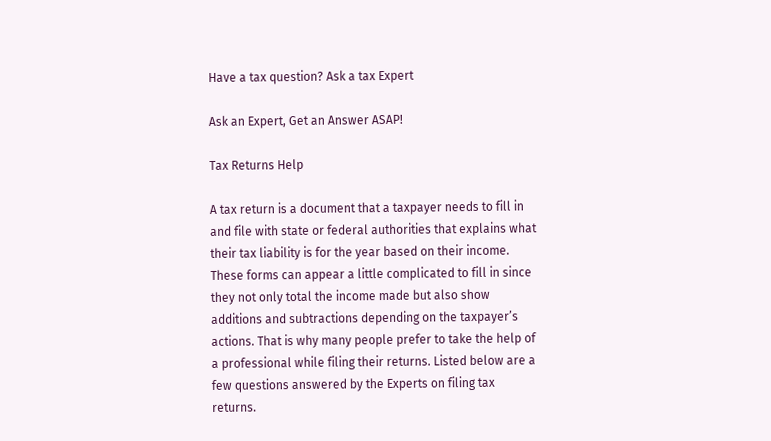Have a tax question? Ask a tax Expert

Ask an Expert, Get an Answer ASAP!

Tax Returns Help

A tax return is a document that a taxpayer needs to fill in and file with state or federal authorities that explains what their tax liability is for the year based on their income. These forms can appear a little complicated to fill in since they not only total the income made but also show additions and subtractions depending on the taxpayer’s actions. That is why many people prefer to take the help of a professional while filing their returns. Listed below are a few questions answered by the Experts on filing tax returns.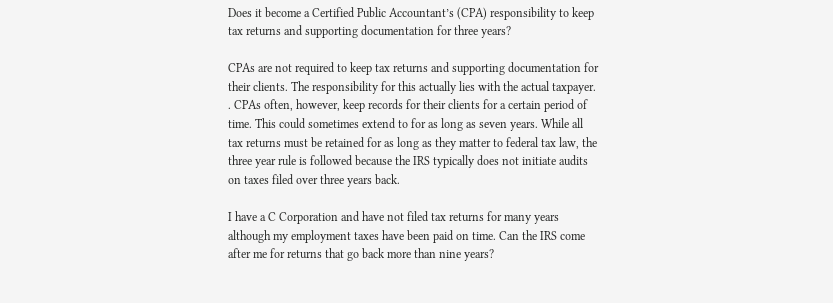Does it become a Certified Public Accountant’s (CPA) responsibility to keep tax returns and supporting documentation for three years?

CPAs are not required to keep tax returns and supporting documentation for their clients. The responsibility for this actually lies with the actual taxpayer. . CPAs often, however, keep records for their clients for a certain period of time. This could sometimes extend to for as long as seven years. While all tax returns must be retained for as long as they matter to federal tax law, the three year rule is followed because the IRS typically does not initiate audits on taxes filed over three years back.

I have a C Corporation and have not filed tax returns for many years although my employment taxes have been paid on time. Can the IRS come after me for returns that go back more than nine years?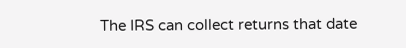The IRS can collect returns that date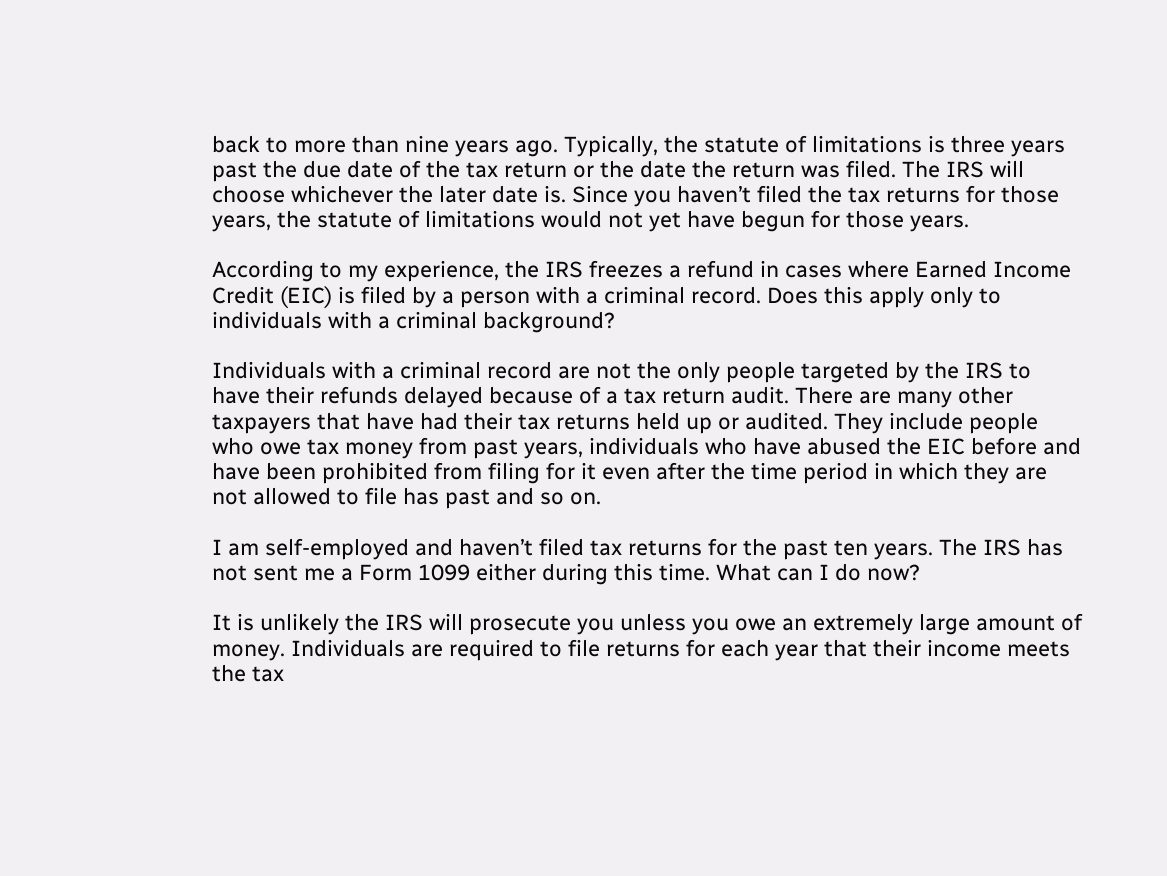back to more than nine years ago. Typically, the statute of limitations is three years past the due date of the tax return or the date the return was filed. The IRS will choose whichever the later date is. Since you haven’t filed the tax returns for those years, the statute of limitations would not yet have begun for those years.

According to my experience, the IRS freezes a refund in cases where Earned Income Credit (EIC) is filed by a person with a criminal record. Does this apply only to individuals with a criminal background?

Individuals with a criminal record are not the only people targeted by the IRS to have their refunds delayed because of a tax return audit. There are many other taxpayers that have had their tax returns held up or audited. They include people who owe tax money from past years, individuals who have abused the EIC before and have been prohibited from filing for it even after the time period in which they are not allowed to file has past and so on.

I am self-employed and haven’t filed tax returns for the past ten years. The IRS has not sent me a Form 1099 either during this time. What can I do now?

It is unlikely the IRS will prosecute you unless you owe an extremely large amount of money. Individuals are required to file returns for each year that their income meets the tax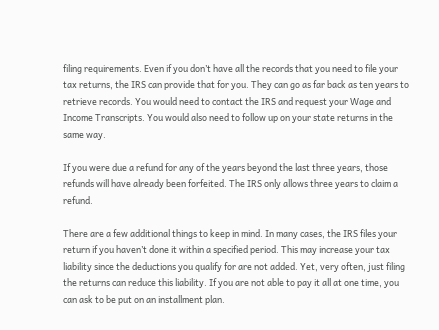filing requirements. Even if you don’t have all the records that you need to file your tax returns, the IRS can provide that for you. They can go as far back as ten years to retrieve records. You would need to contact the IRS and request your Wage and Income Transcripts. You would also need to follow up on your state returns in the same way.

If you were due a refund for any of the years beyond the last three years, those refunds will have already been forfeited. The IRS only allows three years to claim a refund.

There are a few additional things to keep in mind. In many cases, the IRS files your return if you haven’t done it within a specified period. This may increase your tax liability since the deductions you qualify for are not added. Yet, very often, just filing the returns can reduce this liability. If you are not able to pay it all at one time, you can ask to be put on an installment plan.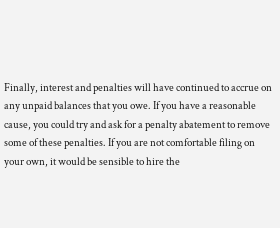Finally, interest and penalties will have continued to accrue on any unpaid balances that you owe. If you have a reasonable cause, you could try and ask for a penalty abatement to remove some of these penalties. If you are not comfortable filing on your own, it would be sensible to hire the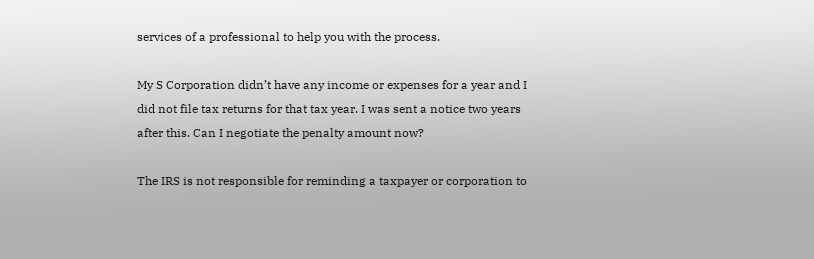services of a professional to help you with the process.

My S Corporation didn’t have any income or expenses for a year and I did not file tax returns for that tax year. I was sent a notice two years after this. Can I negotiate the penalty amount now?

The IRS is not responsible for reminding a taxpayer or corporation to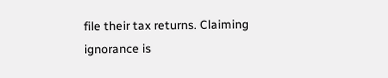file their tax returns. Claiming ignorance is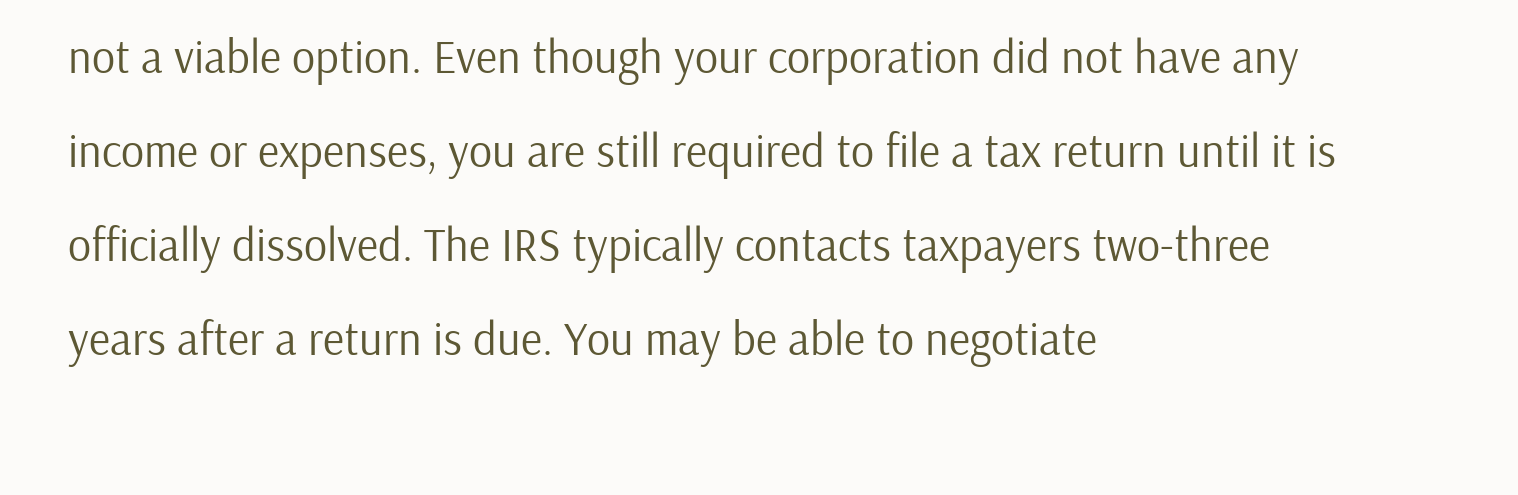not a viable option. Even though your corporation did not have any income or expenses, you are still required to file a tax return until it is officially dissolved. The IRS typically contacts taxpayers two-three years after a return is due. You may be able to negotiate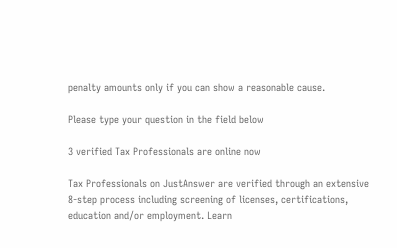penalty amounts only if you can show a reasonable cause.

Please type your question in the field below

3 verified Tax Professionals are online now

Tax Professionals on JustAnswer are verified through an extensive 8-step process including screening of licenses, certifications, education and/or employment. Learn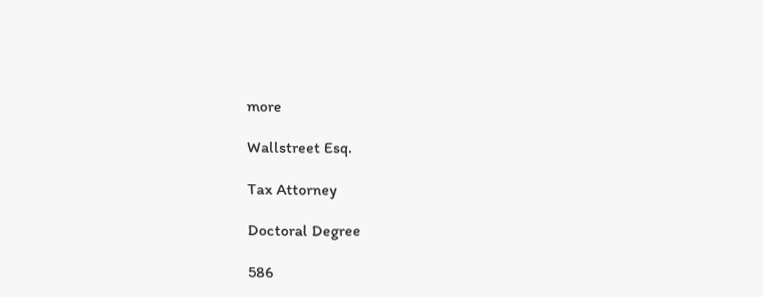more

Wallstreet Esq.

Tax Attorney

Doctoral Degree

586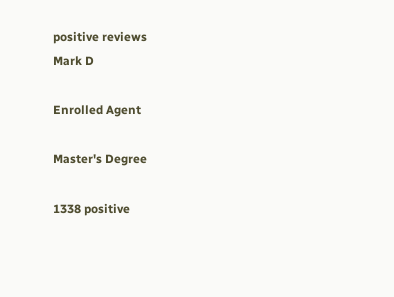positive reviews
Mark D

Enrolled Agent

Master's Degree

1338 positive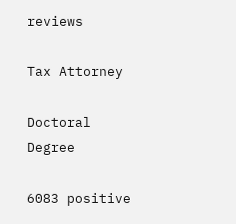reviews

Tax Attorney

Doctoral Degree

6083 positive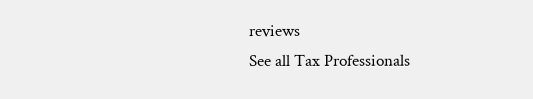reviews
See all Tax Professionals